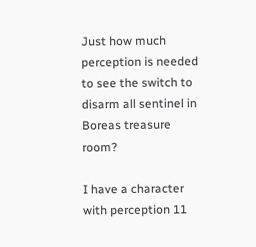Just how much perception is needed to see the switch to disarm all sentinel in Boreas treasure room?

I have a character with perception 11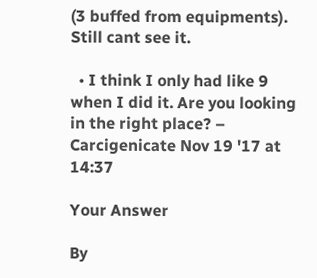(3 buffed from equipments). Still cant see it.

  • I think I only had like 9 when I did it. Are you looking in the right place? – Carcigenicate Nov 19 '17 at 14:37

Your Answer

By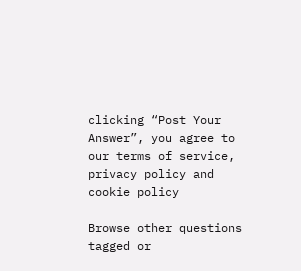clicking “Post Your Answer”, you agree to our terms of service, privacy policy and cookie policy

Browse other questions tagged or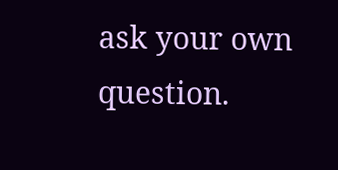ask your own question.